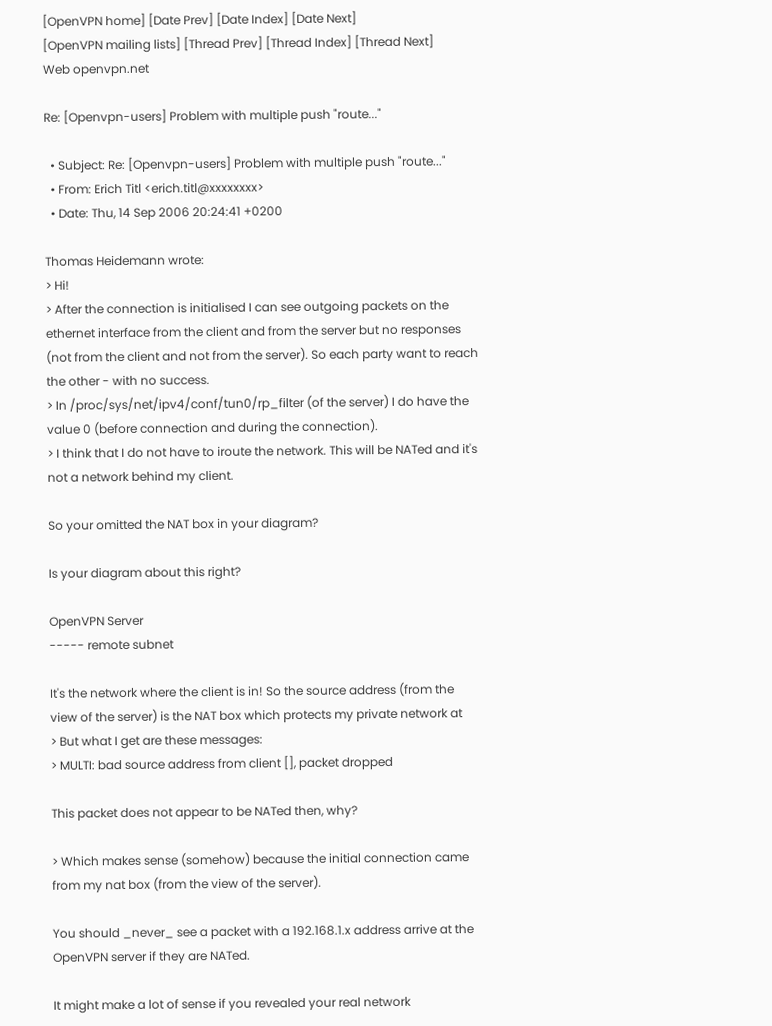[OpenVPN home] [Date Prev] [Date Index] [Date Next]
[OpenVPN mailing lists] [Thread Prev] [Thread Index] [Thread Next]
Web openvpn.net

Re: [Openvpn-users] Problem with multiple push "route..."

  • Subject: Re: [Openvpn-users] Problem with multiple push "route..."
  • From: Erich Titl <erich.titl@xxxxxxxx>
  • Date: Thu, 14 Sep 2006 20:24:41 +0200

Thomas Heidemann wrote:
> Hi!
> After the connection is initialised I can see outgoing packets on the ethernet interface from the client and from the server but no responses (not from the client and not from the server). So each party want to reach the other - with no success.
> In /proc/sys/net/ipv4/conf/tun0/rp_filter (of the server) I do have the value 0 (before connection and during the connection).
> I think that I do not have to iroute the network. This will be NATed and it's not a network behind my client.

So your omitted the NAT box in your diagram?

Is your diagram about this right?

OpenVPN Server
----- remote subnet

It's the network where the client is in! So the source address (from the
view of the server) is the NAT box which protects my private network at
> But what I get are these messages:
> MULTI: bad source address from client [], packet dropped

This packet does not appear to be NATed then, why?

> Which makes sense (somehow) because the initial connection came from my nat box (from the view of the server).

You should _never_ see a packet with a 192.168.1.x address arrive at the
OpenVPN server if they are NATed.

It might make a lot of sense if you revealed your real network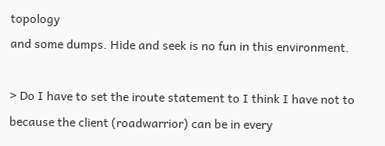topology
and some dumps. Hide and seek is no fun in this environment.

> Do I have to set the iroute statement to I think I have not to because the client (roadwarrior) can be in every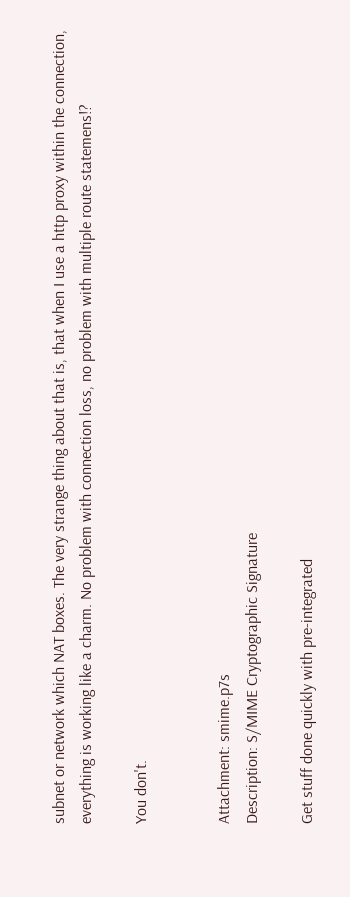subnet or network which NAT boxes. The very strange thing about that is, that when I use a http proxy within the connection, everything is working like a charm. No problem with connection loss, no problem with multiple route statemens!?

You don't.


Attachment: smime.p7s
Description: S/MIME Cryptographic Signature

Get stuff done quickly with pre-integrated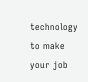technology to make your job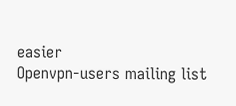easier
Openvpn-users mailing list